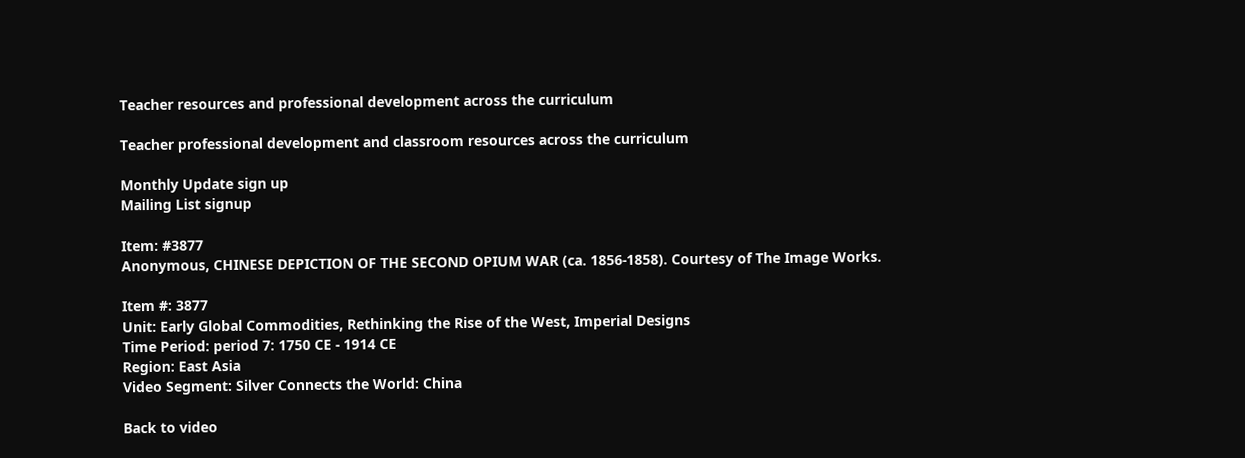Teacher resources and professional development across the curriculum

Teacher professional development and classroom resources across the curriculum

Monthly Update sign up
Mailing List signup

Item: #3877
Anonymous, CHINESE DEPICTION OF THE SECOND OPIUM WAR (ca. 1856-1858). Courtesy of The Image Works.

Item #: 3877
Unit: Early Global Commodities, Rethinking the Rise of the West, Imperial Designs
Time Period: period 7: 1750 CE - 1914 CE
Region: East Asia
Video Segment: Silver Connects the World: China

Back to video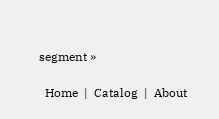segment »

  Home  |  Catalog  |  About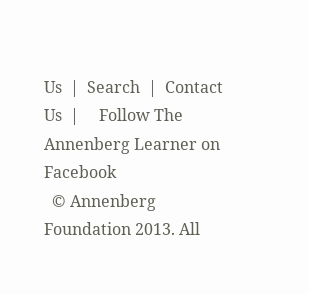Us  |  Search  |  Contact Us  |     Follow The Annenberg Learner on Facebook
  © Annenberg Foundation 2013. All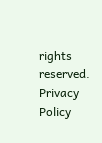rights reserved.
Privacy Policy